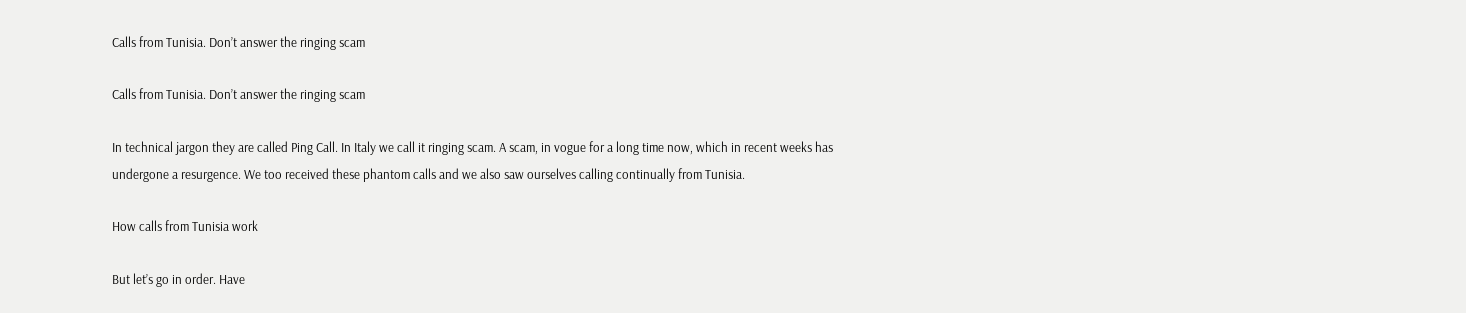Calls from Tunisia. Don’t answer the ringing scam

Calls from Tunisia. Don’t answer the ringing scam

In technical jargon they are called Ping Call. In Italy we call it ringing scam. A scam, in vogue for a long time now, which in recent weeks has undergone a resurgence. We too received these phantom calls and we also saw ourselves calling continually from Tunisia.

How calls from Tunisia work

But let’s go in order. Have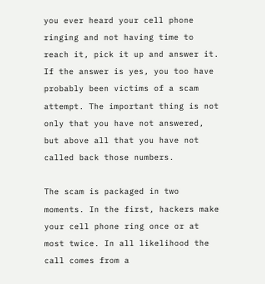you ever heard your cell phone ringing and not having time to reach it, pick it up and answer it. If the answer is yes, you too have probably been victims of a scam attempt. The important thing is not only that you have not answered, but above all that you have not called back those numbers.

The scam is packaged in two moments. In the first, hackers make your cell phone ring once or at most twice. In all likelihood the call comes from a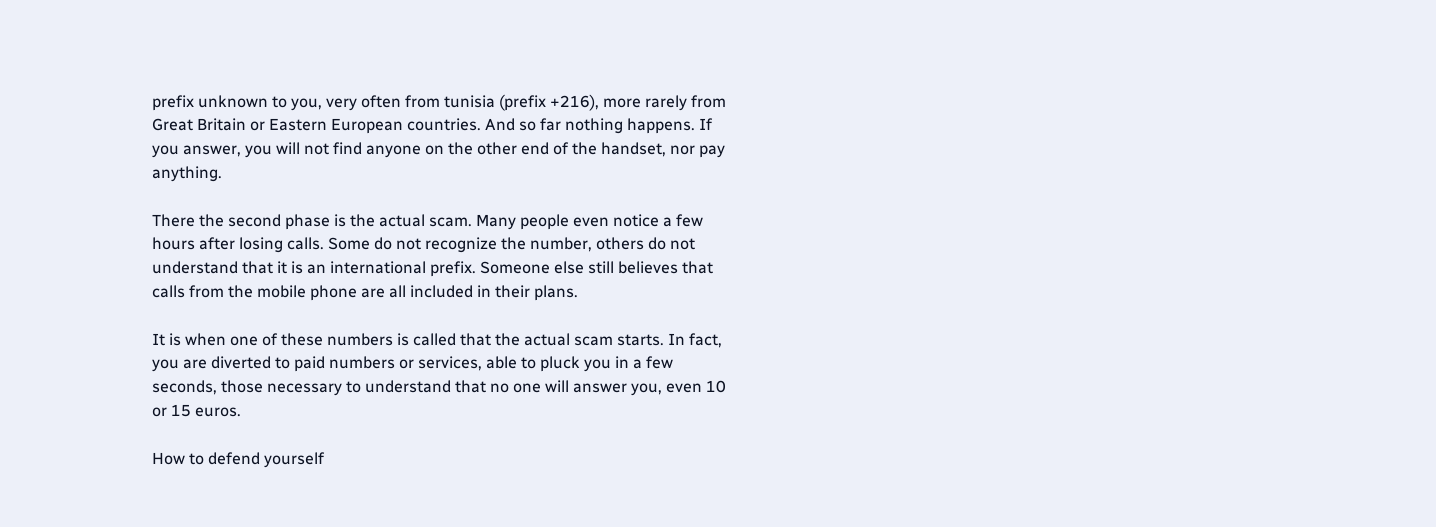prefix unknown to you, very often from tunisia (prefix +216), more rarely from Great Britain or Eastern European countries. And so far nothing happens. If you answer, you will not find anyone on the other end of the handset, nor pay anything.

There the second phase is the actual scam. Many people even notice a few hours after losing calls. Some do not recognize the number, others do not understand that it is an international prefix. Someone else still believes that calls from the mobile phone are all included in their plans.

It is when one of these numbers is called that the actual scam starts. In fact, you are diverted to paid numbers or services, able to pluck you in a few seconds, those necessary to understand that no one will answer you, even 10 or 15 euros.

How to defend yourself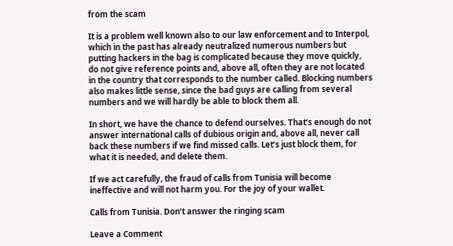from the scam

It is a problem well known also to our law enforcement and to Interpol, which in the past has already neutralized numerous numbers but putting hackers in the bag is complicated because they move quickly, do not give reference points and, above all, often they are not located in the country that corresponds to the number called. Blocking numbers also makes little sense, since the bad guys are calling from several numbers and we will hardly be able to block them all.

In short, we have the chance to defend ourselves. That’s enough do not answer international calls of dubious origin and, above all, never call back these numbers if we find missed calls. Let’s just block them, for what it is needed, and delete them.

If we act carefully, the fraud of calls from Tunisia will become ineffective and will not harm you. For the joy of your wallet.

Calls from Tunisia. Don’t answer the ringing scam

Leave a Comment